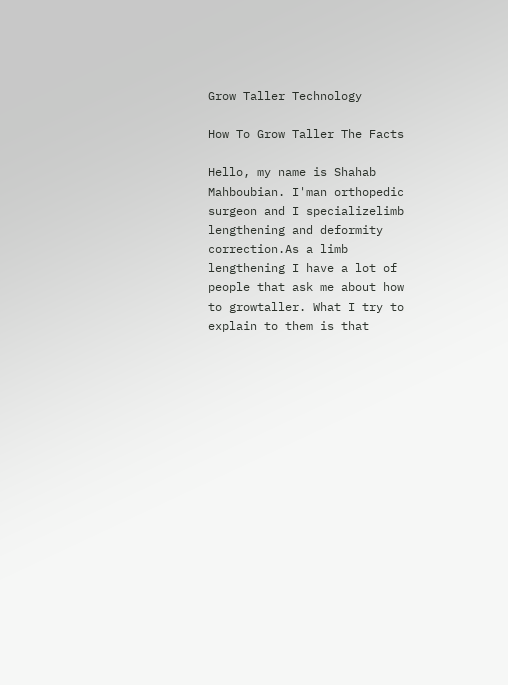Grow Taller Technology

How To Grow Taller The Facts

Hello, my name is Shahab Mahboubian. I'man orthopedic surgeon and I specializelimb lengthening and deformity correction.As a limb lengthening I have a lot of people that ask me about how to growtaller. What I try to explain to them is that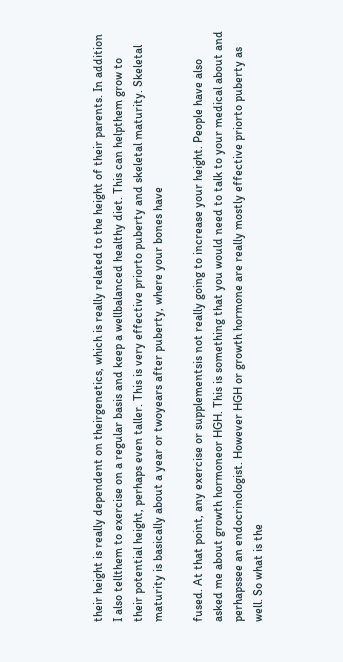their height is really dependent on theirgenetics, which is really related to the height of their parents. In addition I also tellthem to exercise on a regular basis and keep a wellbalanced healthy diet. This can helpthem grow to their potential height, perhaps even taller. This is very effective priorto puberty and skeletal maturity. Skeletal maturity is basically about a year or twoyears after puberty, where your bones have

fused. At that point, any exercise or supplementsis not really going to increase your height. People have also asked me about growth hormoneor HGH. This is something that you would need to talk to your medical about and perhapssee an endocrinologist. However HGH or growth hormone are really mostly effective priorto puberty as well. So what is the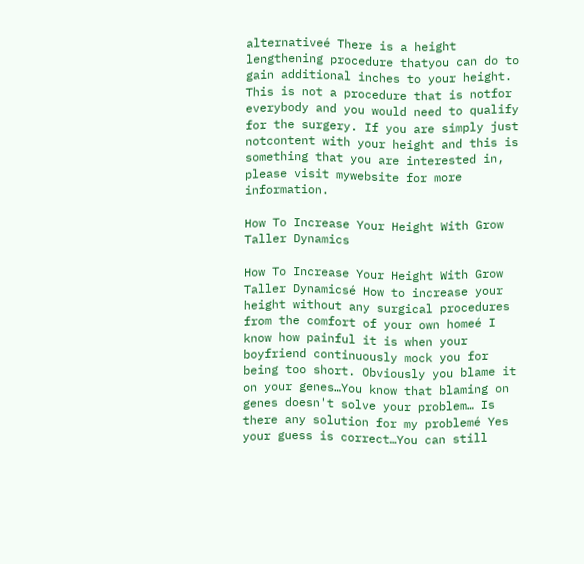alternativeé There is a height lengthening procedure thatyou can do to gain additional inches to your height. This is not a procedure that is notfor everybody and you would need to qualify for the surgery. If you are simply just notcontent with your height and this is something that you are interested in, please visit mywebsite for more information.

How To Increase Your Height With Grow Taller Dynamics

How To Increase Your Height With Grow Taller Dynamicsé How to increase your height without any surgical procedures from the comfort of your own homeé I know how painful it is when your boyfriend continuously mock you for being too short. Obviously you blame it on your genes…You know that blaming on genes doesn't solve your problem… Is there any solution for my problemé Yes your guess is correct…You can still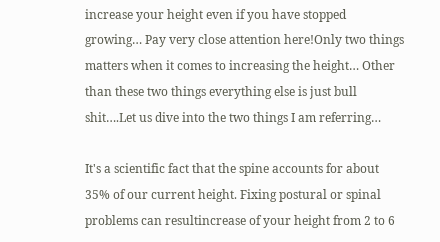increase your height even if you have stopped growing… Pay very close attention here!Only two things matters when it comes to increasing the height… Other than these two things everything else is just bull shit….Let us dive into the two things I am referring…

It's a scientific fact that the spine accounts for about 35% of our current height. Fixing postural or spinal problems can resultincrease of your height from 2 to 6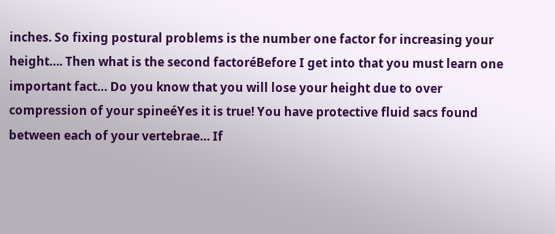inches. So fixing postural problems is the number one factor for increasing your height…. Then what is the second factoréBefore I get into that you must learn one important fact… Do you know that you will lose your height due to over compression of your spineéYes it is true! You have protective fluid sacs found between each of your vertebrae… If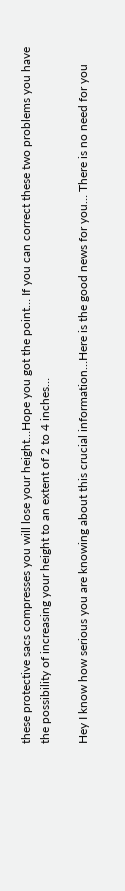these protective sacs compresses you will lose your height…Hope you got the point… If you can correct these two problems you have the possibility of increasing your height to an extent of 2 to 4 inches…

Hey I know how serious you are knowing about this crucial information…Here is the good news for you… There is no need for you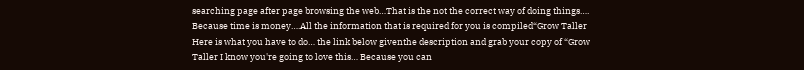searching page after page browsing the web…That is the not the correct way of doing things…. Because time is money….All the information that is required for you is compiled“Grow Taller Here is what you have to do… the link below giventhe description and grab your copy of “Grow Taller I know you're going to love this… Because you can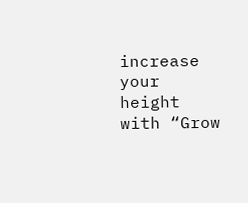increase your height with “Grow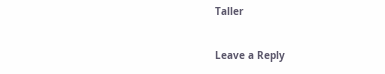Taller

Leave a Reply